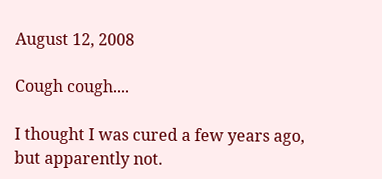August 12, 2008

Cough cough....

I thought I was cured a few years ago, but apparently not.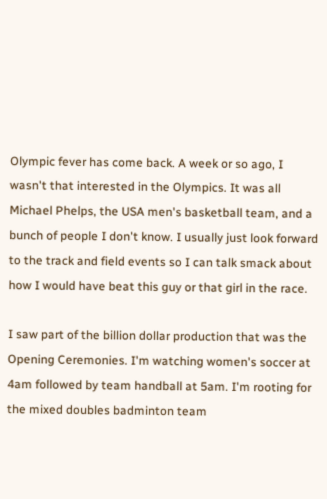Olympic fever has come back. A week or so ago, I wasn't that interested in the Olympics. It was all Michael Phelps, the USA men's basketball team, and a bunch of people I don't know. I usually just look forward to the track and field events so I can talk smack about how I would have beat this guy or that girl in the race.

I saw part of the billion dollar production that was the Opening Ceremonies. I'm watching women's soccer at 4am followed by team handball at 5am. I'm rooting for the mixed doubles badminton team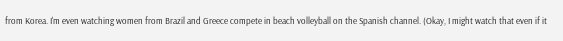from Korea. I'm even watching women from Brazil and Greece compete in beach volleyball on the Spanish channel. (Okay, I might watch that even if it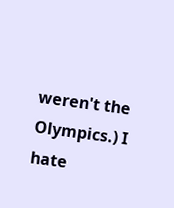weren't the Olympics.) I hate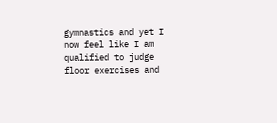gymnastics and yet I now feel like I am qualified to judge floor exercises and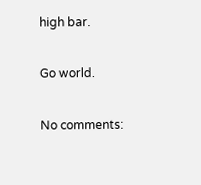high bar.

Go world.

No comments: